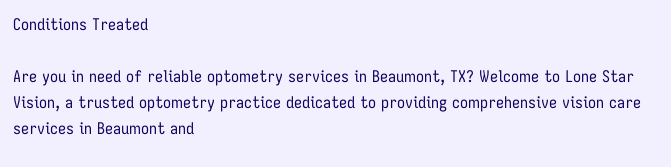Conditions Treated

Are you in need of reliable optometry services in Beaumont, TX? Welcome to Lone Star Vision, a trusted optometry practice dedicated to providing comprehensive vision care services in Beaumont and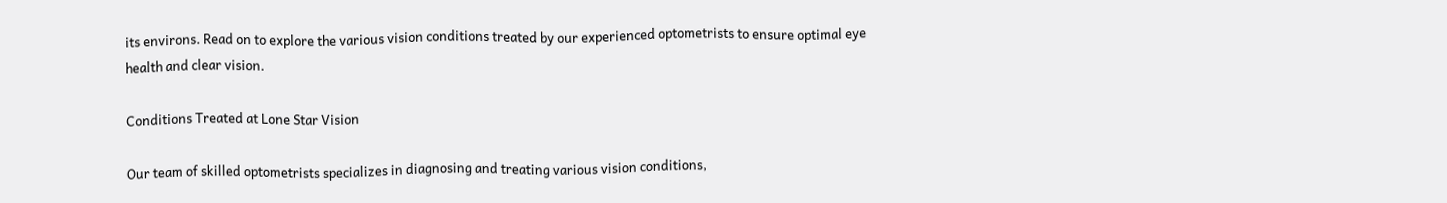its environs. Read on to explore the various vision conditions treated by our experienced optometrists to ensure optimal eye health and clear vision.

Conditions Treated at Lone Star Vision

Our team of skilled optometrists specializes in diagnosing and treating various vision conditions,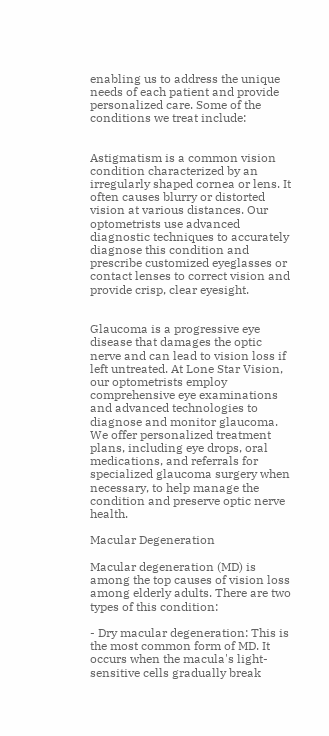enabling us to address the unique needs of each patient and provide personalized care. Some of the conditions we treat include:


Astigmatism is a common vision condition characterized by an irregularly shaped cornea or lens. It often causes blurry or distorted vision at various distances. Our optometrists use advanced diagnostic techniques to accurately diagnose this condition and prescribe customized eyeglasses or contact lenses to correct vision and provide crisp, clear eyesight.


Glaucoma is a progressive eye disease that damages the optic nerve and can lead to vision loss if left untreated. At Lone Star Vision, our optometrists employ comprehensive eye examinations and advanced technologies to diagnose and monitor glaucoma. We offer personalized treatment plans, including eye drops, oral medications, and referrals for specialized glaucoma surgery when necessary, to help manage the condition and preserve optic nerve health.

Macular Degeneration

Macular degeneration (MD) is among the top causes of vision loss among elderly adults. There are two types of this condition:

- Dry macular degeneration: This is the most common form of MD. It occurs when the macula's light-sensitive cells gradually break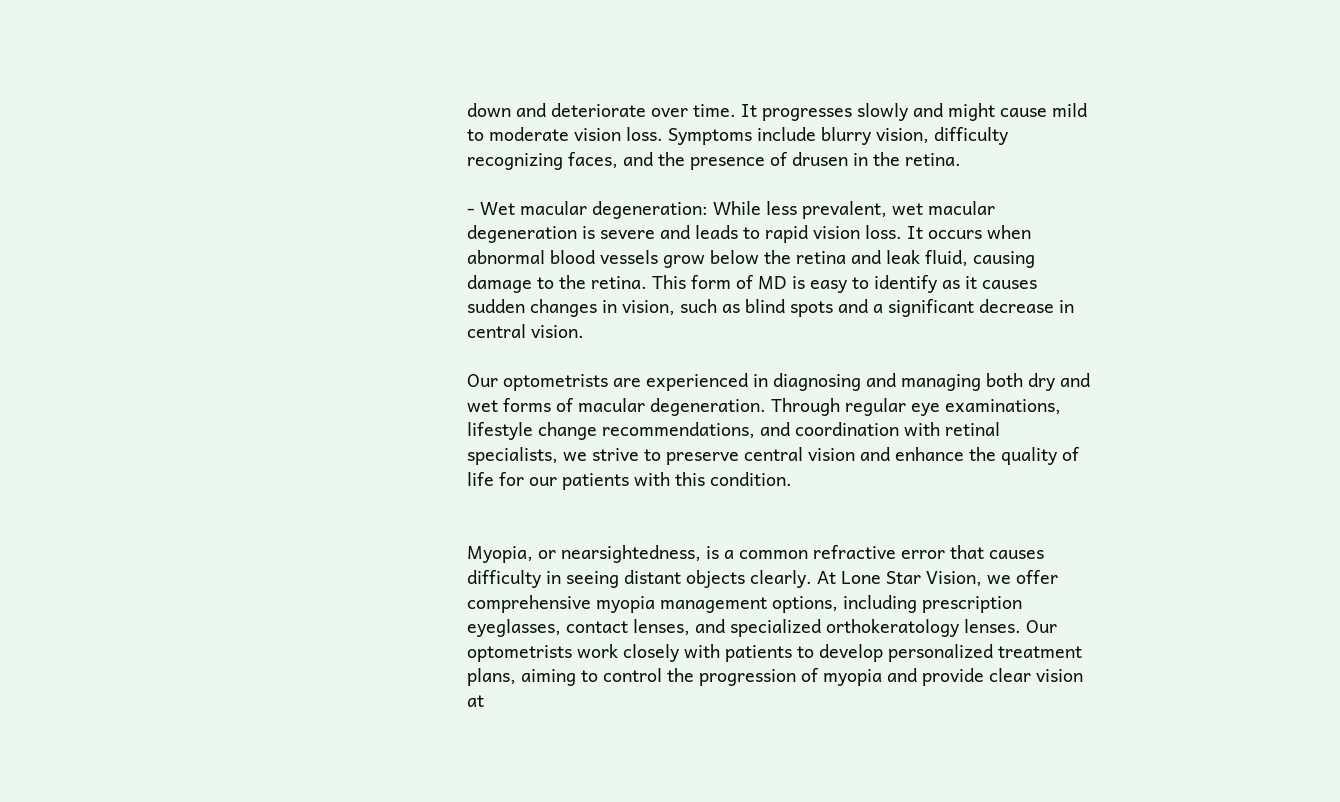down and deteriorate over time. It progresses slowly and might cause mild to moderate vision loss. Symptoms include blurry vision, difficulty recognizing faces, and the presence of drusen in the retina.

- Wet macular degeneration: While less prevalent, wet macular degeneration is severe and leads to rapid vision loss. It occurs when abnormal blood vessels grow below the retina and leak fluid, causing damage to the retina. This form of MD is easy to identify as it causes sudden changes in vision, such as blind spots and a significant decrease in central vision.

Our optometrists are experienced in diagnosing and managing both dry and wet forms of macular degeneration. Through regular eye examinations, lifestyle change recommendations, and coordination with retinal specialists, we strive to preserve central vision and enhance the quality of life for our patients with this condition.


Myopia, or nearsightedness, is a common refractive error that causes difficulty in seeing distant objects clearly. At Lone Star Vision, we offer comprehensive myopia management options, including prescription eyeglasses, contact lenses, and specialized orthokeratology lenses. Our optometrists work closely with patients to develop personalized treatment plans, aiming to control the progression of myopia and provide clear vision at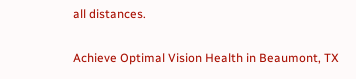all distances.

Achieve Optimal Vision Health in Beaumont, TX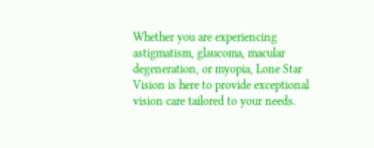Whether you are experiencing astigmatism, glaucoma, macular degeneration, or myopia, Lone Star Vision is here to provide exceptional vision care tailored to your needs.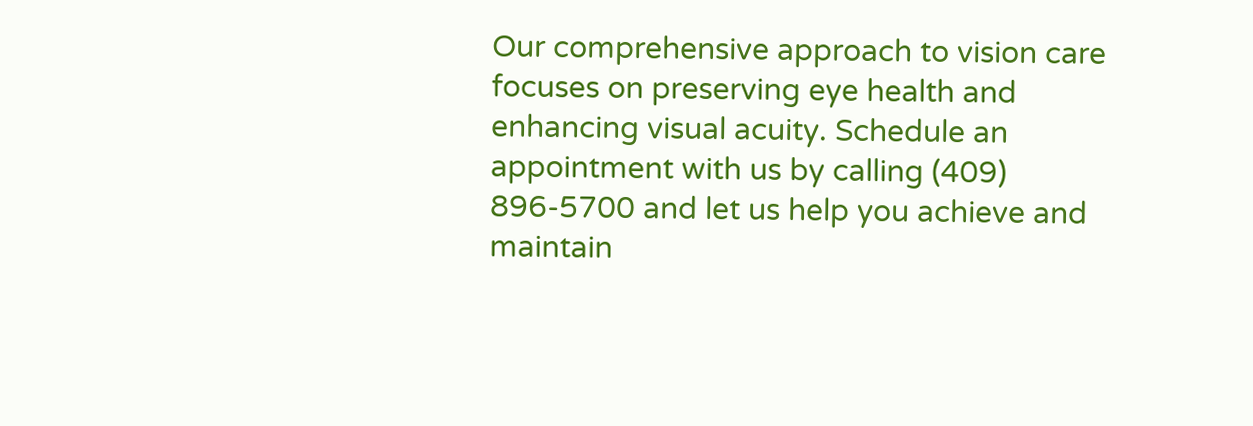Our comprehensive approach to vision care focuses on preserving eye health and enhancing visual acuity. Schedule an appointment with us by calling (409) 896-5700 and let us help you achieve and maintain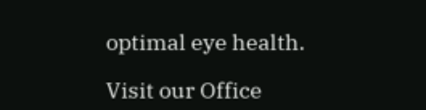optimal eye health.

Visit our Office